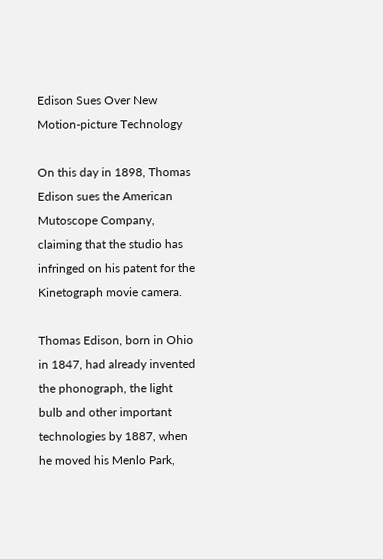Edison Sues Over New Motion-picture Technology

On this day in 1898, Thomas Edison sues the American Mutoscope Company, claiming that the studio has infringed on his patent for the Kinetograph movie camera.

Thomas Edison, born in Ohio in 1847, had already invented the phonograph, the light bulb and other important technologies by 1887, when he moved his Menlo Park,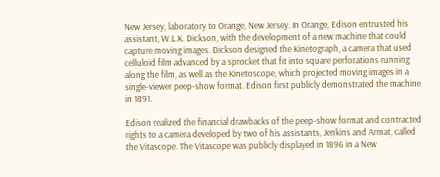New Jersey, laboratory to Orange, New Jersey. In Orange, Edison entrusted his assistant, W.L.K. Dickson, with the development of a new machine that could capture moving images. Dickson designed the Kinetograph, a camera that used celluloid film advanced by a sprocket that fit into square perforations running along the film, as well as the Kinetoscope, which projected moving images in a single-viewer peep-show format. Edison first publicly demonstrated the machine in 1891.

Edison realized the financial drawbacks of the peep-show format and contracted rights to a camera developed by two of his assistants, Jenkins and Armat, called the Vitascope. The Vitascope was publicly displayed in 1896 in a New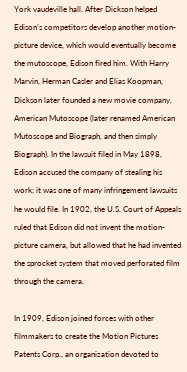York vaudeville hall. After Dickson helped Edison’s competitors develop another motion-picture device, which would eventually become the mutoscope, Edison fired him. With Harry Marvin, Herman Casler and Elias Koopman, Dickson later founded a new movie company, American Mutoscope (later renamed American Mutoscope and Biograph, and then simply Biograph). In the lawsuit filed in May 1898, Edison accused the company of stealing his work; it was one of many infringement lawsuits he would file. In 1902, the U.S. Court of Appeals ruled that Edison did not invent the motion-picture camera, but allowed that he had invented the sprocket system that moved perforated film through the camera.

In 1909, Edison joined forces with other filmmakers to create the Motion Pictures Patents Corp., an organization devoted to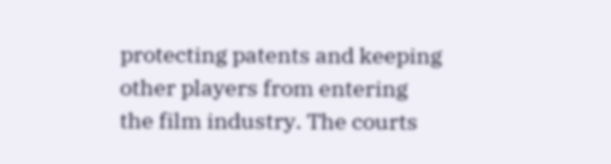protecting patents and keeping other players from entering the film industry. The courts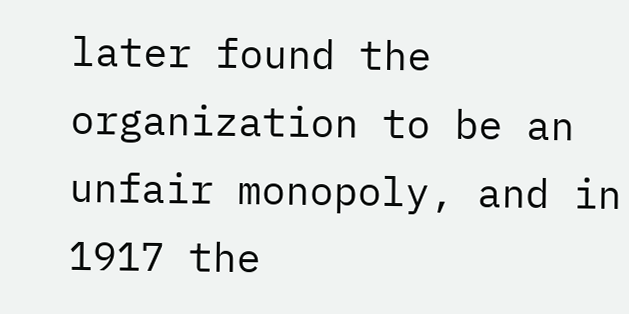later found the organization to be an unfair monopoly, and in 1917 the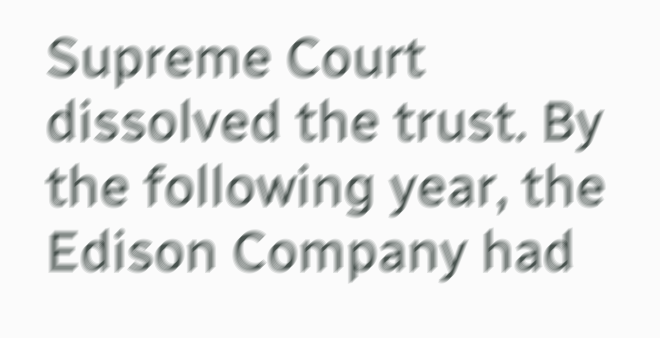Supreme Court dissolved the trust. By the following year, the Edison Company had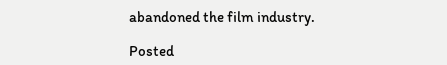abandoned the film industry.

Posted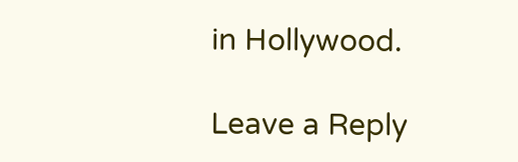in Hollywood.

Leave a Reply